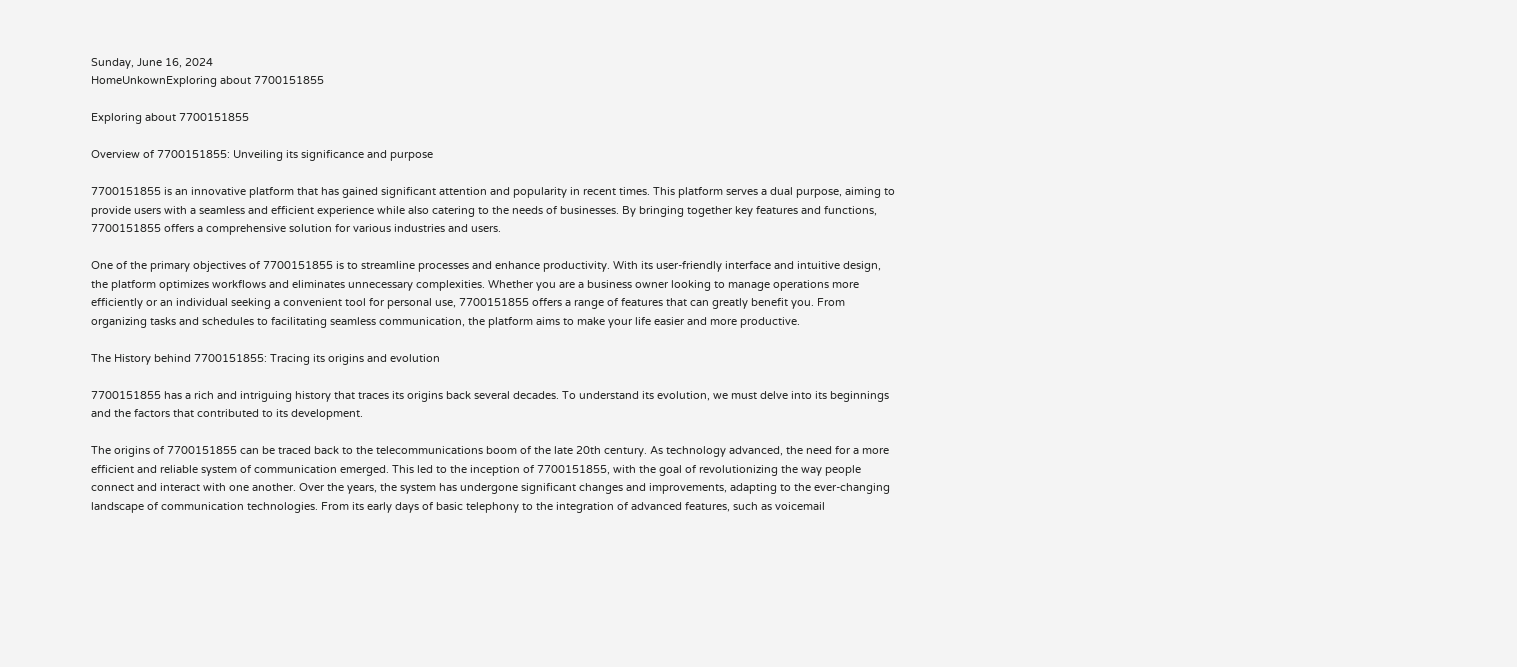Sunday, June 16, 2024
HomeUnkownExploring about 7700151855

Exploring about 7700151855

Overview of 7700151855: Unveiling its significance and purpose

7700151855 is an innovative platform that has gained significant attention and popularity in recent times. This platform serves a dual purpose, aiming to provide users with a seamless and efficient experience while also catering to the needs of businesses. By bringing together key features and functions, 7700151855 offers a comprehensive solution for various industries and users.

One of the primary objectives of 7700151855 is to streamline processes and enhance productivity. With its user-friendly interface and intuitive design, the platform optimizes workflows and eliminates unnecessary complexities. Whether you are a business owner looking to manage operations more efficiently or an individual seeking a convenient tool for personal use, 7700151855 offers a range of features that can greatly benefit you. From organizing tasks and schedules to facilitating seamless communication, the platform aims to make your life easier and more productive.

The History behind 7700151855: Tracing its origins and evolution

7700151855 has a rich and intriguing history that traces its origins back several decades. To understand its evolution, we must delve into its beginnings and the factors that contributed to its development.

The origins of 7700151855 can be traced back to the telecommunications boom of the late 20th century. As technology advanced, the need for a more efficient and reliable system of communication emerged. This led to the inception of 7700151855, with the goal of revolutionizing the way people connect and interact with one another. Over the years, the system has undergone significant changes and improvements, adapting to the ever-changing landscape of communication technologies. From its early days of basic telephony to the integration of advanced features, such as voicemail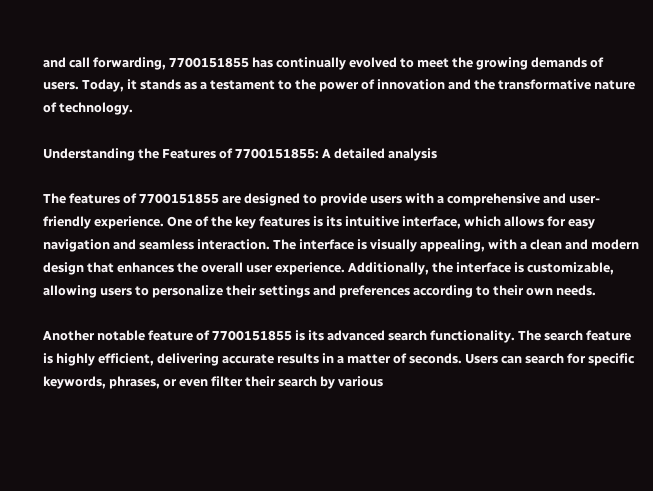and call forwarding, 7700151855 has continually evolved to meet the growing demands of users. Today, it stands as a testament to the power of innovation and the transformative nature of technology.

Understanding the Features of 7700151855: A detailed analysis

The features of 7700151855 are designed to provide users with a comprehensive and user-friendly experience. One of the key features is its intuitive interface, which allows for easy navigation and seamless interaction. The interface is visually appealing, with a clean and modern design that enhances the overall user experience. Additionally, the interface is customizable, allowing users to personalize their settings and preferences according to their own needs.

Another notable feature of 7700151855 is its advanced search functionality. The search feature is highly efficient, delivering accurate results in a matter of seconds. Users can search for specific keywords, phrases, or even filter their search by various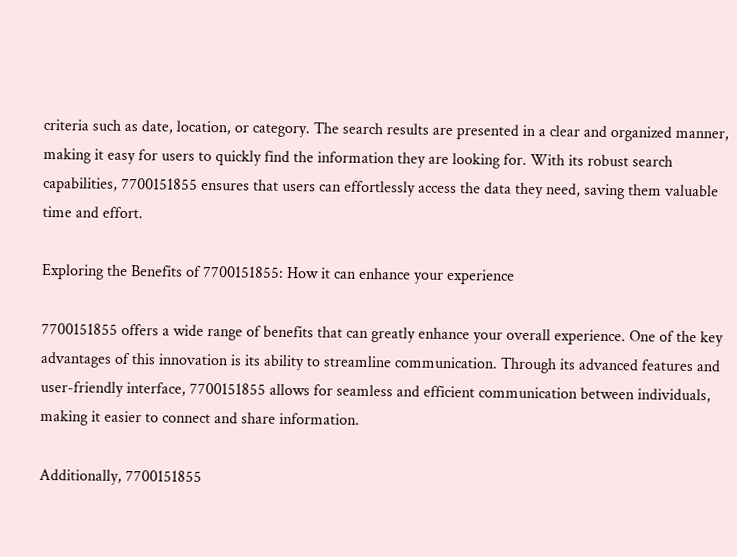criteria such as date, location, or category. The search results are presented in a clear and organized manner, making it easy for users to quickly find the information they are looking for. With its robust search capabilities, 7700151855 ensures that users can effortlessly access the data they need, saving them valuable time and effort.

Exploring the Benefits of 7700151855: How it can enhance your experience

7700151855 offers a wide range of benefits that can greatly enhance your overall experience. One of the key advantages of this innovation is its ability to streamline communication. Through its advanced features and user-friendly interface, 7700151855 allows for seamless and efficient communication between individuals, making it easier to connect and share information.

Additionally, 7700151855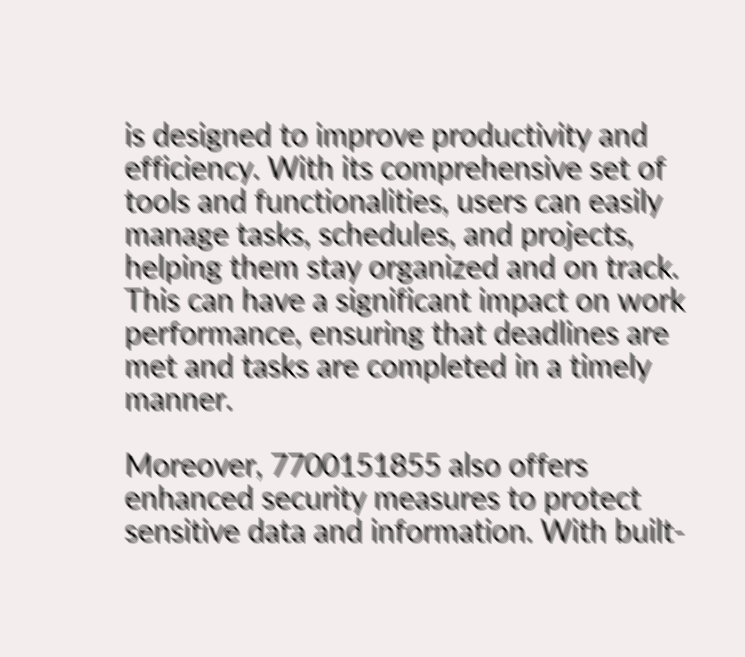is designed to improve productivity and efficiency. With its comprehensive set of tools and functionalities, users can easily manage tasks, schedules, and projects, helping them stay organized and on track. This can have a significant impact on work performance, ensuring that deadlines are met and tasks are completed in a timely manner.

Moreover, 7700151855 also offers enhanced security measures to protect sensitive data and information. With built-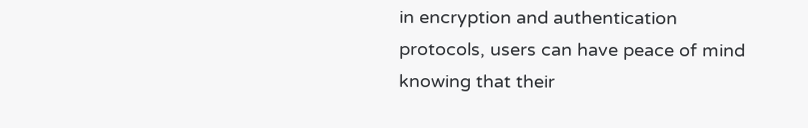in encryption and authentication protocols, users can have peace of mind knowing that their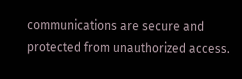communications are secure and protected from unauthorized access.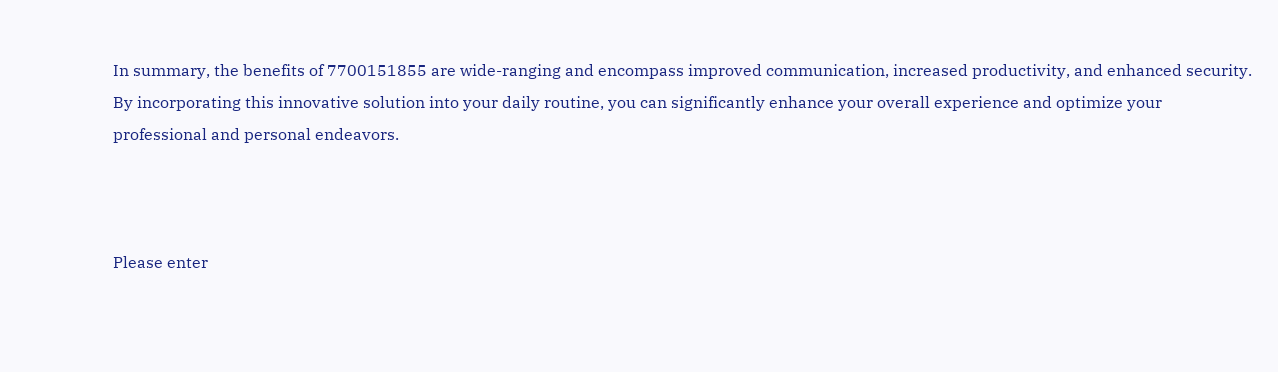In summary, the benefits of 7700151855 are wide-ranging and encompass improved communication, increased productivity, and enhanced security. By incorporating this innovative solution into your daily routine, you can significantly enhance your overall experience and optimize your professional and personal endeavors.



Please enter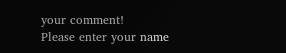your comment!
Please enter your name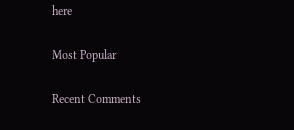here

Most Popular

Recent Comments